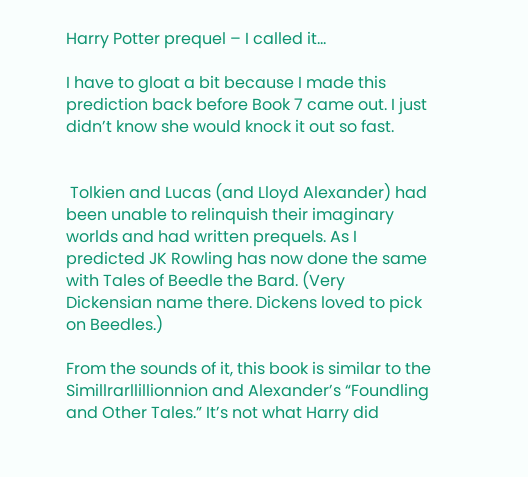Harry Potter prequel – I called it…

I have to gloat a bit because I made this prediction back before Book 7 came out. I just didn’t know she would knock it out so fast.


 Tolkien and Lucas (and Lloyd Alexander) had been unable to relinquish their imaginary worlds and had written prequels. As I predicted JK Rowling has now done the same with Tales of Beedle the Bard. (Very Dickensian name there. Dickens loved to pick on Beedles.)

From the sounds of it, this book is similar to the Simillrarllillionnion and Alexander’s “Foundling and Other Tales.” It’s not what Harry did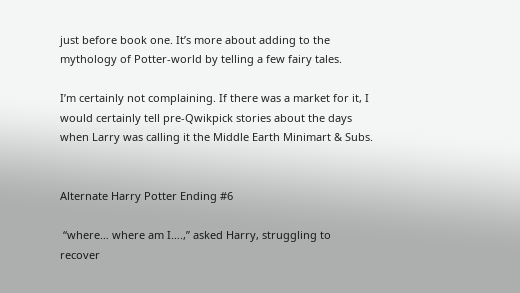just before book one. It’s more about adding to the mythology of Potter-world by telling a few fairy tales.

I’m certainly not complaining. If there was a market for it, I would certainly tell pre-Qwikpick stories about the days when Larry was calling it the Middle Earth Minimart & Subs.


Alternate Harry Potter Ending #6

 “where… where am I….,” asked Harry, struggling to recover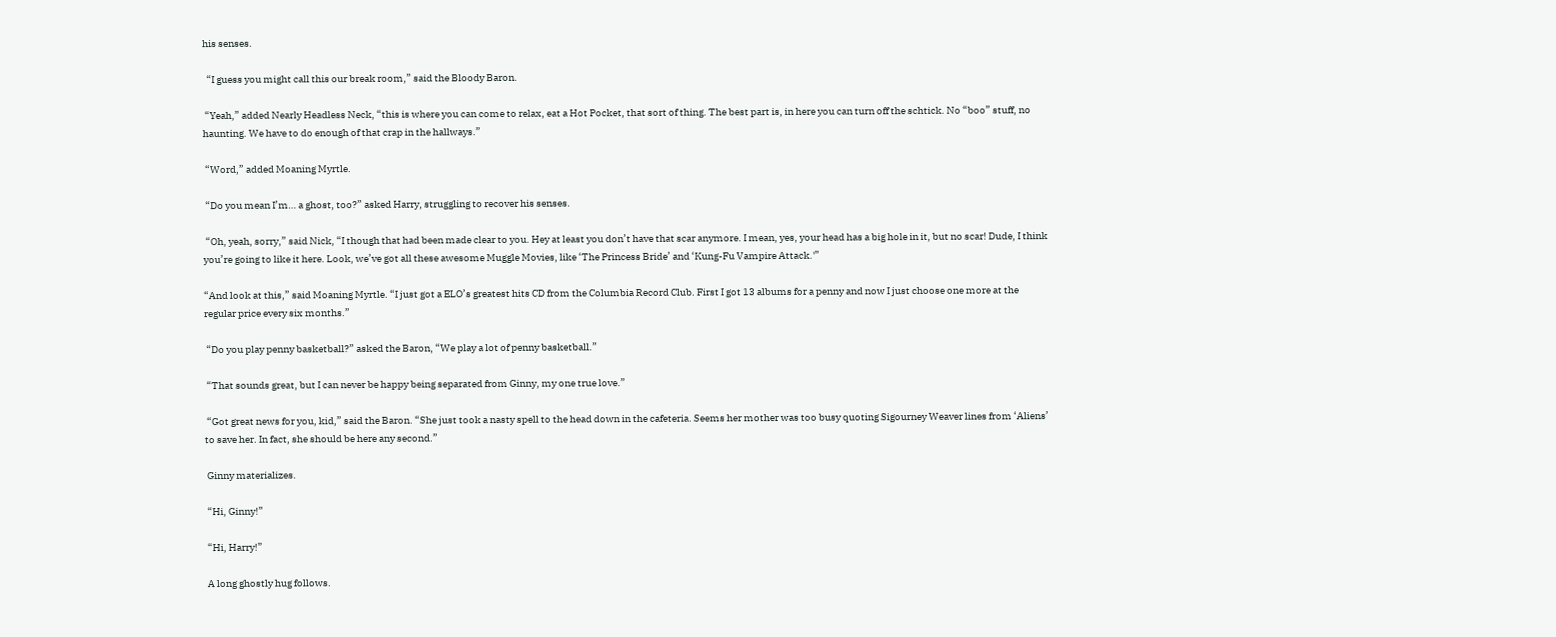his senses.

  “I guess you might call this our break room,” said the Bloody Baron.

 “Yeah,” added Nearly Headless Neck, “this is where you can come to relax, eat a Hot Pocket, that sort of thing. The best part is, in here you can turn off the schtick. No “boo” stuff, no haunting. We have to do enough of that crap in the hallways.”

 “Word,” added Moaning Myrtle.

 “Do you mean I’m… a ghost, too?” asked Harry, struggling to recover his senses.

 “Oh, yeah, sorry,” said Nick, “I though that had been made clear to you. Hey at least you don’t have that scar anymore. I mean, yes, your head has a big hole in it, but no scar! Dude, I think you’re going to like it here. Look, we’ve got all these awesome Muggle Movies, like ‘The Princess Bride’ and ‘Kung-Fu Vampire Attack.'”

“And look at this,” said Moaning Myrtle. “I just got a ELO’s greatest hits CD from the Columbia Record Club. First I got 13 albums for a penny and now I just choose one more at the regular price every six months.”

 “Do you play penny basketball?” asked the Baron, “We play a lot of penny basketball.”

 “That sounds great, but I can never be happy being separated from Ginny, my one true love.”

 “Got great news for you, kid,” said the Baron. “She just took a nasty spell to the head down in the cafeteria. Seems her mother was too busy quoting Sigourney Weaver lines from ‘Aliens’ to save her. In fact, she should be here any second.”

 Ginny materializes.

 “Hi, Ginny!”

 “Hi, Harry!”

 A long ghostly hug follows.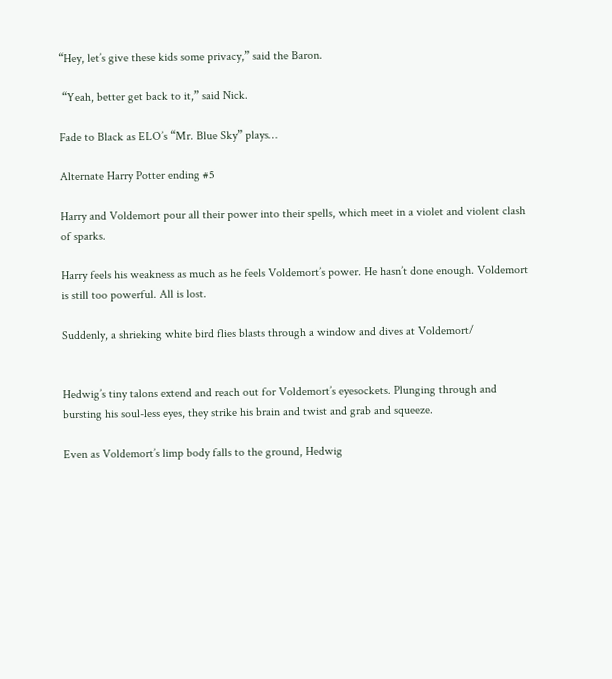“Hey, let’s give these kids some privacy,” said the Baron.

 “Yeah, better get back to it,” said Nick.

Fade to Black as ELO’s “Mr. Blue Sky” plays…

Alternate Harry Potter ending #5

Harry and Voldemort pour all their power into their spells, which meet in a violet and violent clash of sparks.

Harry feels his weakness as much as he feels Voldemort’s power. He hasn’t done enough. Voldemort is still too powerful. All is lost.

Suddenly, a shrieking white bird flies blasts through a window and dives at Voldemort/


Hedwig’s tiny talons extend and reach out for Voldemort’s eyesockets. Plunging through and bursting his soul-less eyes, they strike his brain and twist and grab and squeeze.

Even as Voldemort’s limp body falls to the ground, Hedwig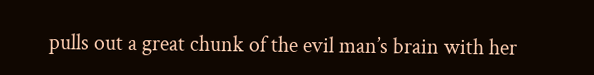pulls out a great chunk of the evil man’s brain with her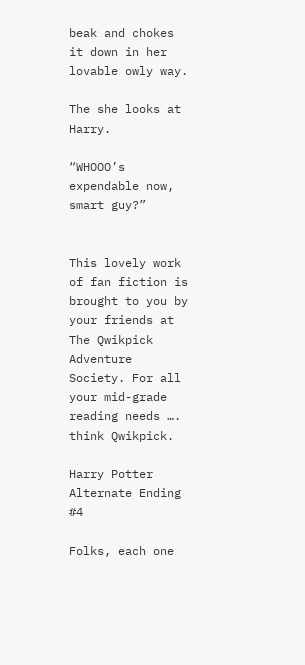beak and chokes it down in her lovable owly way.

The she looks at Harry.

“WHOOO’s expendable now, smart guy?”


This lovely work of fan fiction is brought to you by your friends at The Qwikpick Adventure Society. For all your mid-grade reading needs …. think Qwikpick.

Harry Potter Alternate Ending #4

Folks, each one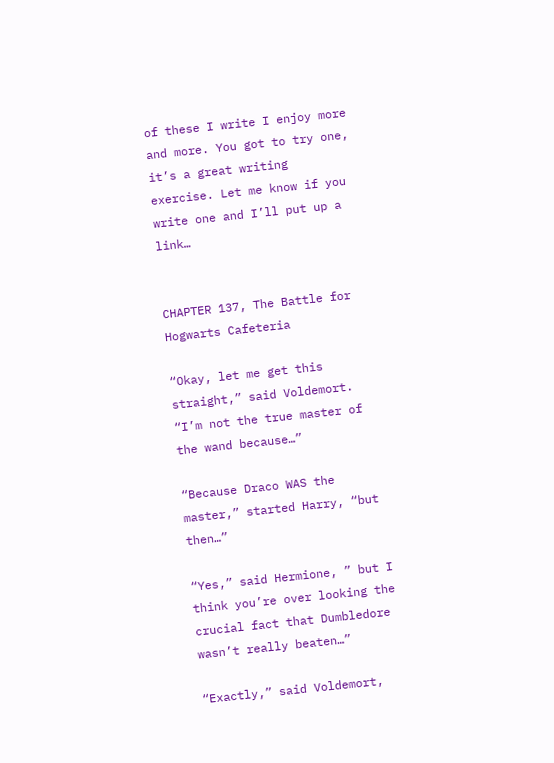of these I write I enjoy more and more. You got to try one, it’s a great writing exercise. Let me know if you write one and I’ll put up a link…


CHAPTER 137, The Battle for Hogwarts Cafeteria

“Okay, let me get this straight,” said Voldemort. “I’m not the true master of the wand because…”

“Because Draco WAS the master,” started Harry, “but then…”

“Yes,” said Hermione, ” but I think you’re over looking the crucial fact that Dumbledore wasn’t really beaten…”

“Exactly,” said Voldemort,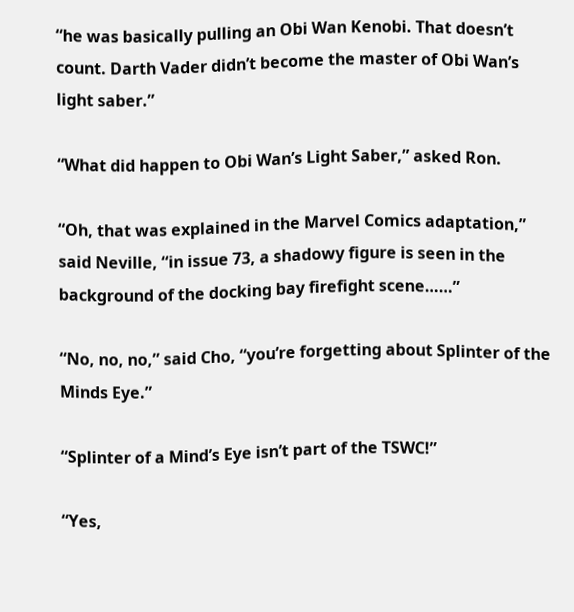“he was basically pulling an Obi Wan Kenobi. That doesn’t count. Darth Vader didn’t become the master of Obi Wan’s light saber.”

“What did happen to Obi Wan’s Light Saber,” asked Ron.

“Oh, that was explained in the Marvel Comics adaptation,” said Neville, “in issue 73, a shadowy figure is seen in the background of the docking bay firefight scene……”

“No, no, no,” said Cho, “you’re forgetting about Splinter of the Minds Eye.”

“Splinter of a Mind’s Eye isn’t part of the TSWC!”

“Yes,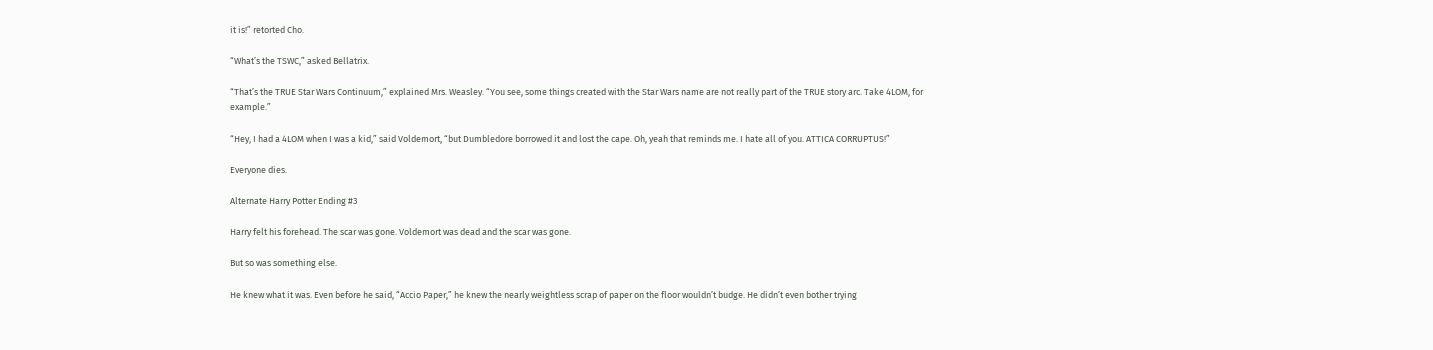it is!” retorted Cho.

“What’s the TSWC,” asked Bellatrix.

“That’s the TRUE Star Wars Continuum,” explained Mrs. Weasley. “You see, some things created with the Star Wars name are not really part of the TRUE story arc. Take 4LOM, for example.”

“Hey, I had a 4LOM when I was a kid,” said Voldemort, “but Dumbledore borrowed it and lost the cape. Oh, yeah that reminds me. I hate all of you. ATTICA CORRUPTUS!”

Everyone dies.

Alternate Harry Potter Ending #3

Harry felt his forehead. The scar was gone. Voldemort was dead and the scar was gone.

But so was something else.

He knew what it was. Even before he said, “Accio Paper,” he knew the nearly weightless scrap of paper on the floor wouldn’t budge. He didn’t even bother trying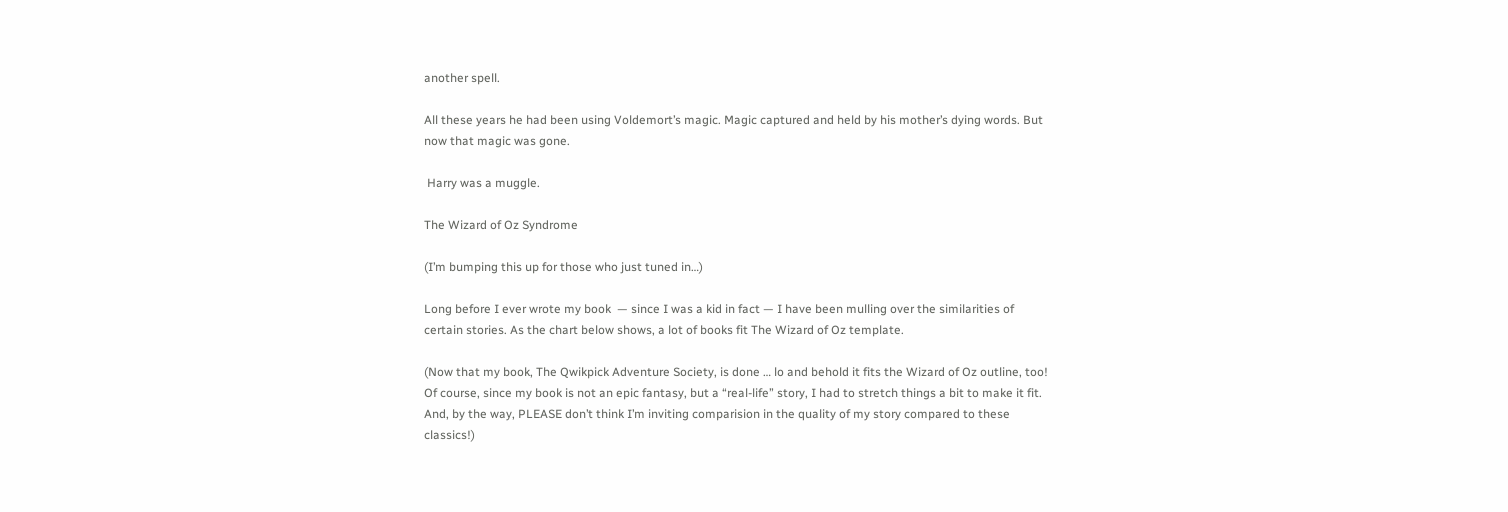another spell.

All these years he had been using Voldemort’s magic. Magic captured and held by his mother’s dying words. But now that magic was gone.

 Harry was a muggle.

The Wizard of Oz Syndrome

(I’m bumping this up for those who just tuned in…)

Long before I ever wrote my book  — since I was a kid in fact — I have been mulling over the similarities of certain stories. As the chart below shows, a lot of books fit The Wizard of Oz template.

(Now that my book, The Qwikpick Adventure Society, is done … lo and behold it fits the Wizard of Oz outline, too! Of course, since my book is not an epic fantasy, but a “real-life” story, I had to stretch things a bit to make it fit. And, by the way, PLEASE don’t think I’m inviting comparision in the quality of my story compared to these classics!)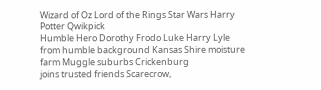Wizard of Oz Lord of the Rings Star Wars Harry Potter Qwikpick
Humble Hero Dorothy Frodo Luke Harry Lyle
from humble background Kansas Shire moisture farm Muggle suburbs Crickenburg
joins trusted friends Scarecrow,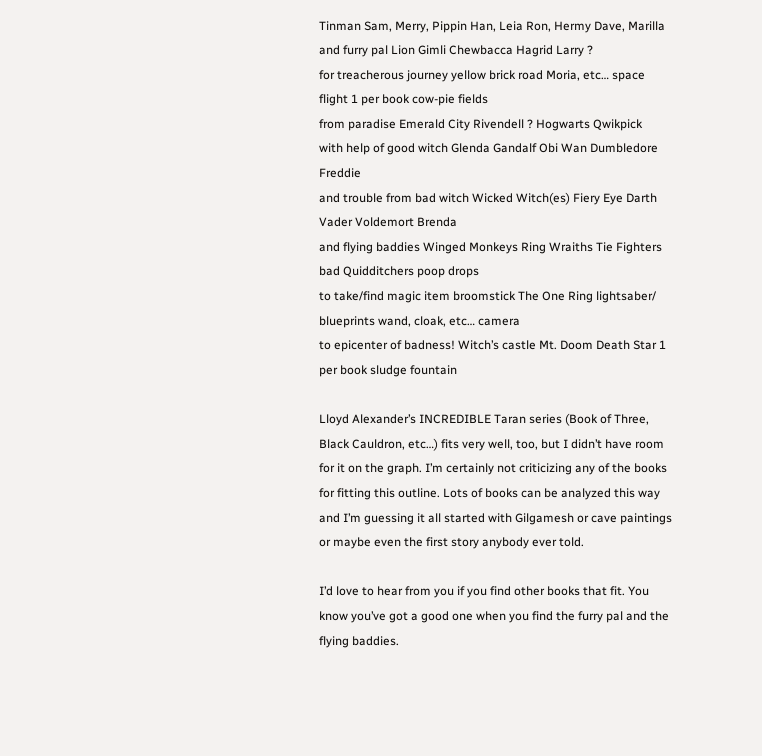Tinman Sam, Merry, Pippin Han, Leia Ron, Hermy Dave, Marilla
and furry pal Lion Gimli Chewbacca Hagrid Larry ?
for treacherous journey yellow brick road Moria, etc… space flight 1 per book cow-pie fields
from paradise Emerald City Rivendell ? Hogwarts Qwikpick
with help of good witch Glenda Gandalf Obi Wan Dumbledore Freddie
and trouble from bad witch Wicked Witch(es) Fiery Eye Darth Vader Voldemort Brenda
and flying baddies Winged Monkeys Ring Wraiths Tie Fighters bad Quidditchers poop drops
to take/find magic item broomstick The One Ring lightsaber/ blueprints wand, cloak, etc… camera
to epicenter of badness! Witch’s castle Mt. Doom Death Star 1 per book sludge fountain

Lloyd Alexander’s INCREDIBLE Taran series (Book of Three, Black Cauldron, etc…) fits very well, too, but I didn’t have room for it on the graph. I’m certainly not criticizing any of the books for fitting this outline. Lots of books can be analyzed this way and I’m guessing it all started with Gilgamesh or cave paintings or maybe even the first story anybody ever told.

I’d love to hear from you if you find other books that fit. You know you’ve got a good one when you find the furry pal and the flying baddies.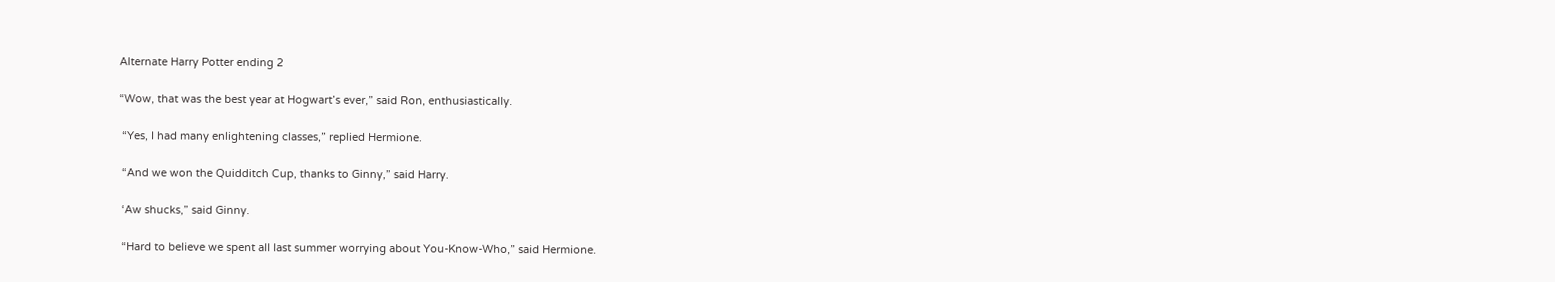Alternate Harry Potter ending 2

“Wow, that was the best year at Hogwart’s ever,” said Ron, enthusiastically.

 “Yes, I had many enlightening classes,” replied Hermione.

 “And we won the Quidditch Cup, thanks to Ginny,” said Harry.

 ‘Aw shucks,” said Ginny.

 “Hard to believe we spent all last summer worrying about You-Know-Who,” said Hermione.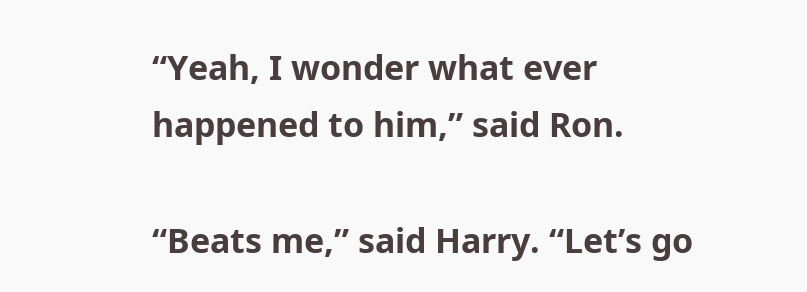“Yeah, I wonder what ever happened to him,” said Ron.

“Beats me,” said Harry. “Let’s go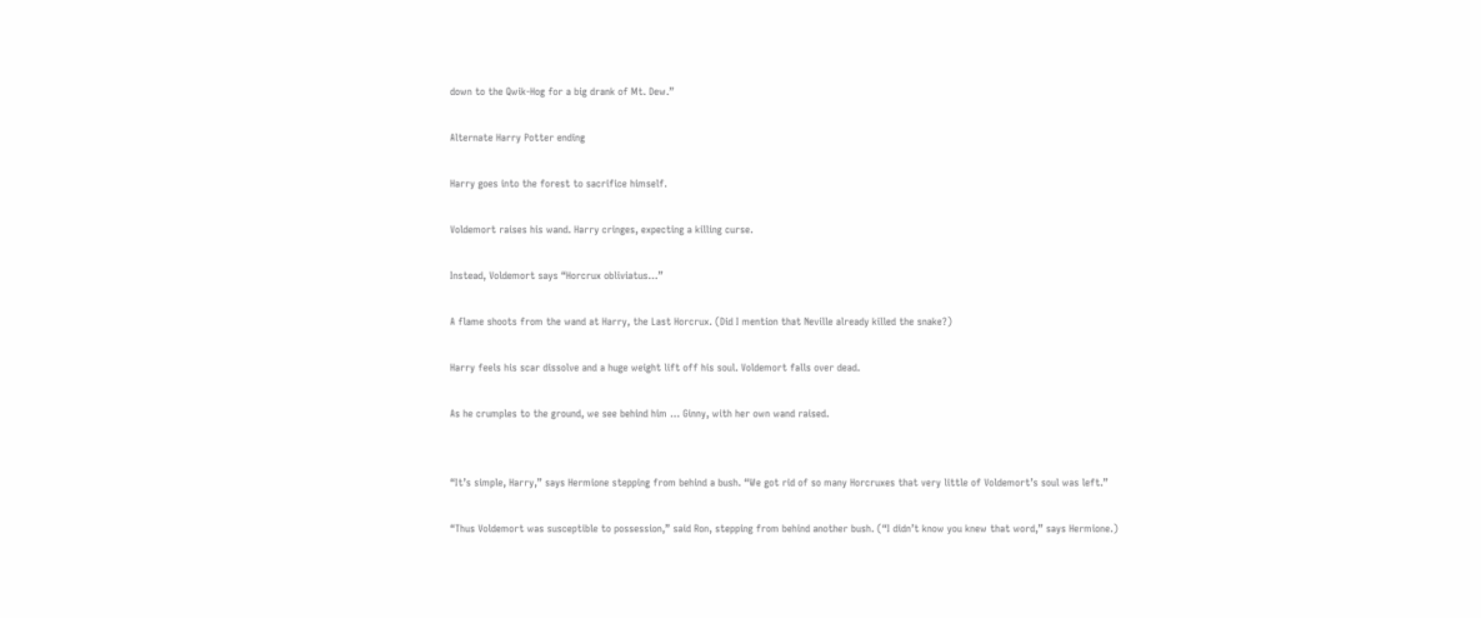down to the Qwik-Hog for a big drank of Mt. Dew.”

Alternate Harry Potter ending

Harry goes into the forest to sacrifice himself.

Voldemort raises his wand. Harry cringes, expecting a killing curse.

Instead, Voldemort says “Horcrux obliviatus…”

A flame shoots from the wand at Harry, the Last Horcrux. (Did I mention that Neville already killed the snake?)

Harry feels his scar dissolve and a huge weight lift off his soul. Voldemort falls over dead.

As he crumples to the ground, we see behind him … Ginny, with her own wand raised.


“It’s simple, Harry,” says Hermione stepping from behind a bush. “We got rid of so many Horcruxes that very little of Voldemort’s soul was left.”

“Thus Voldemort was susceptible to possession,” said Ron, stepping from behind another bush. (“I didn’t know you knew that word,” says Hermione.)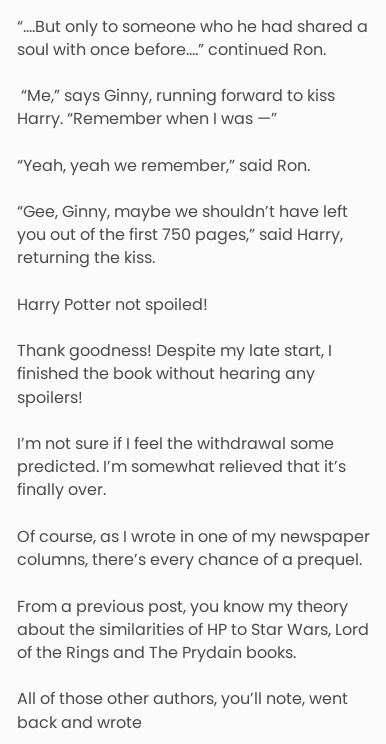“….But only to someone who he had shared a soul with once before….” continued Ron.

 “Me,” says Ginny, running forward to kiss Harry. “Remember when I was —”

“Yeah, yeah we remember,” said Ron.

“Gee, Ginny, maybe we shouldn’t have left you out of the first 750 pages,” said Harry, returning the kiss.

Harry Potter not spoiled!

Thank goodness! Despite my late start, I finished the book without hearing any spoilers!

I’m not sure if I feel the withdrawal some predicted. I’m somewhat relieved that it’s finally over.

Of course, as I wrote in one of my newspaper columns, there’s every chance of a prequel.

From a previous post, you know my theory about the similarities of HP to Star Wars, Lord of the Rings and The Prydain books.

All of those other authors, you’ll note, went back and wrote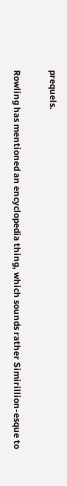prequels.

Rowling has mentioned an encyclopedia thing, which sounds rather Simirillion-esque to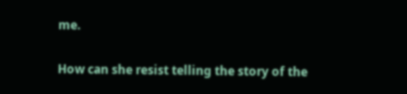me.

How can she resist telling the story of the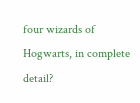four wizards of Hogwarts, in complete detail?